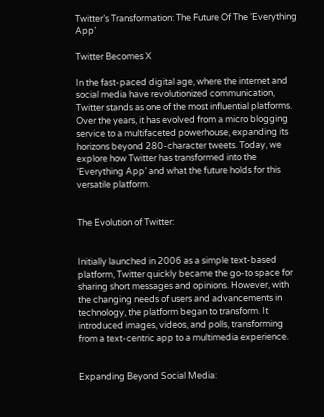Twitter’s Transformation: The Future Of The ‘Everything App’

Twitter Becomes X

In the fast-paced digital age, where the internet and social media have revolutionized communication, Twitter stands as one of the most influential platforms. Over the years, it has evolved from a micro blogging service to a multifaceted powerhouse, expanding its horizons beyond 280-character tweets. Today, we explore how Twitter has transformed into the ‘Everything App’ and what the future holds for this versatile platform.


The Evolution of Twitter:


Initially launched in 2006 as a simple text-based platform, Twitter quickly became the go-to space for sharing short messages and opinions. However, with the changing needs of users and advancements in technology, the platform began to transform. It introduced images, videos, and polls, transforming from a text-centric app to a multimedia experience.


Expanding Beyond Social Media: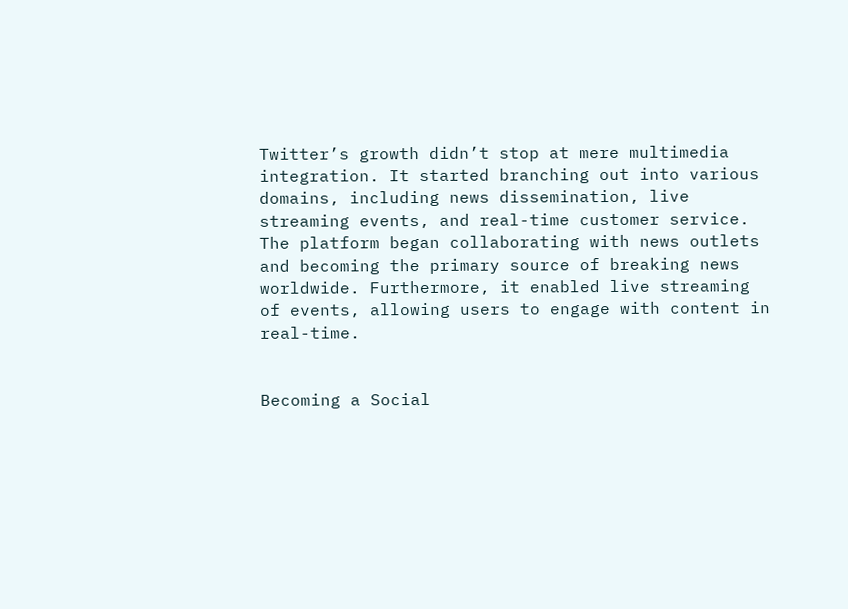Twitter’s growth didn’t stop at mere multimedia integration. It started branching out into various domains, including news dissemination, live streaming events, and real-time customer service. The platform began collaborating with news outlets and becoming the primary source of breaking news worldwide. Furthermore, it enabled live streaming of events, allowing users to engage with content in real-time.


Becoming a Social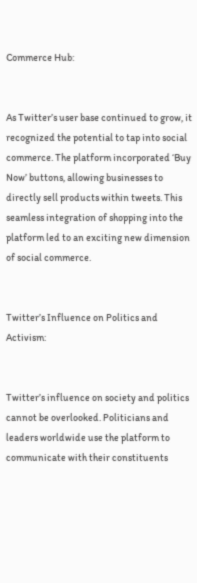Commerce Hub:


As Twitter’s user base continued to grow, it recognized the potential to tap into social commerce. The platform incorporated ‘Buy Now’ buttons, allowing businesses to directly sell products within tweets. This seamless integration of shopping into the platform led to an exciting new dimension of social commerce.


Twitter’s Influence on Politics and Activism:


Twitter’s influence on society and politics cannot be overlooked. Politicians and leaders worldwide use the platform to communicate with their constituents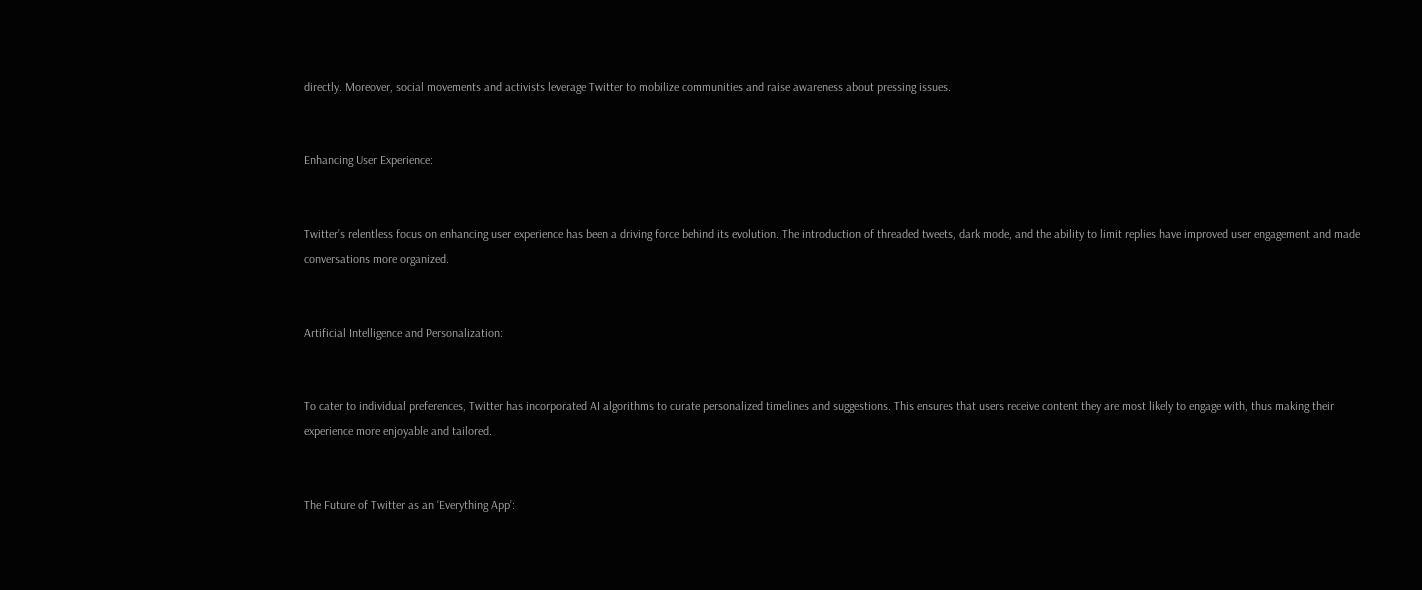directly. Moreover, social movements and activists leverage Twitter to mobilize communities and raise awareness about pressing issues.


Enhancing User Experience:


Twitter’s relentless focus on enhancing user experience has been a driving force behind its evolution. The introduction of threaded tweets, dark mode, and the ability to limit replies have improved user engagement and made conversations more organized.


Artificial Intelligence and Personalization:


To cater to individual preferences, Twitter has incorporated AI algorithms to curate personalized timelines and suggestions. This ensures that users receive content they are most likely to engage with, thus making their experience more enjoyable and tailored.


The Future of Twitter as an ‘Everything App’: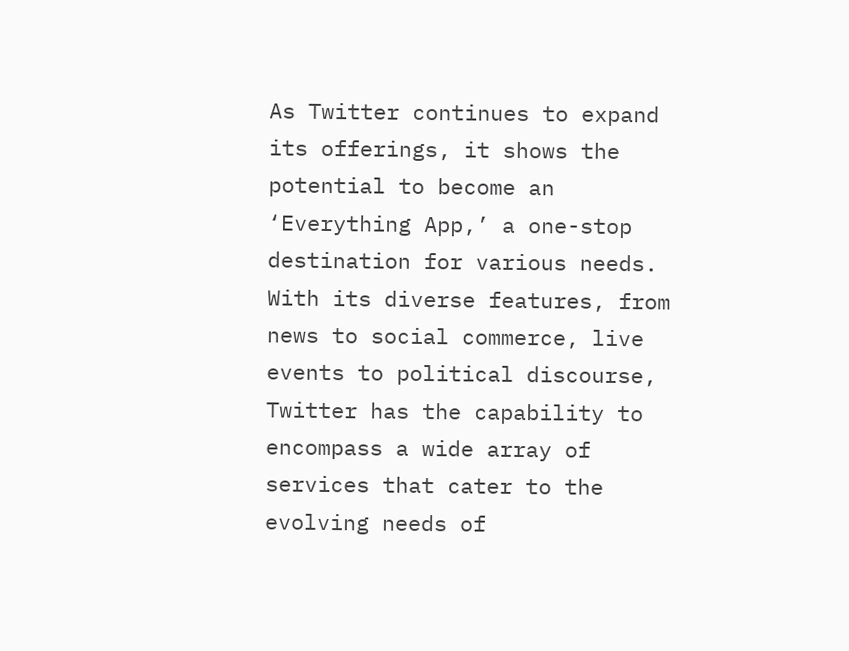As Twitter continues to expand its offerings, it shows the potential to become an ‘Everything App,’ a one-stop destination for various needs. With its diverse features, from news to social commerce, live events to political discourse, Twitter has the capability to encompass a wide array of services that cater to the evolving needs of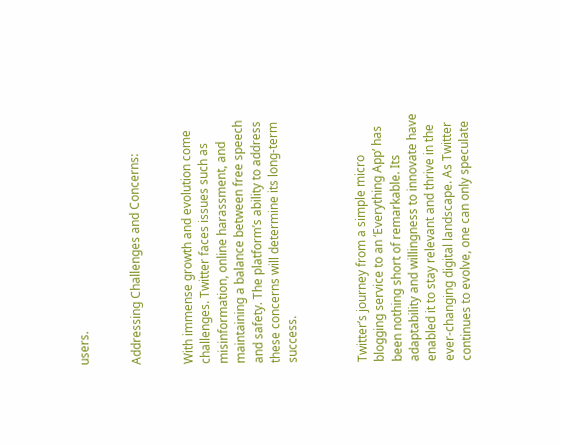users.


Addressing Challenges and Concerns:


With immense growth and evolution come challenges. Twitter faces issues such as misinformation, online harassment, and maintaining a balance between free speech and safety. The platform’s ability to address these concerns will determine its long-term success.



Twitter’s journey from a simple micro blogging service to an ‘Everything App’ has been nothing short of remarkable. Its adaptability and willingness to innovate have enabled it to stay relevant and thrive in the ever-changing digital landscape. As Twitter continues to evolve, one can only speculate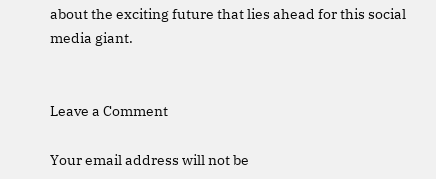about the exciting future that lies ahead for this social media giant.


Leave a Comment

Your email address will not be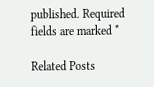published. Required fields are marked *

Related Posts